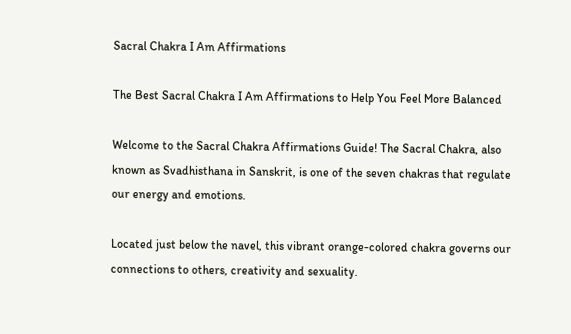Sacral Chakra I Am Affirmations

The Best Sacral Chakra I Am Affirmations to Help You Feel More Balanced

Welcome to the Sacral Chakra Affirmations Guide! The Sacral Chakra, also known as Svadhisthana in Sanskrit, is one of the seven chakras that regulate our energy and emotions.

Located just below the navel, this vibrant orange-colored chakra governs our connections to others, creativity and sexuality.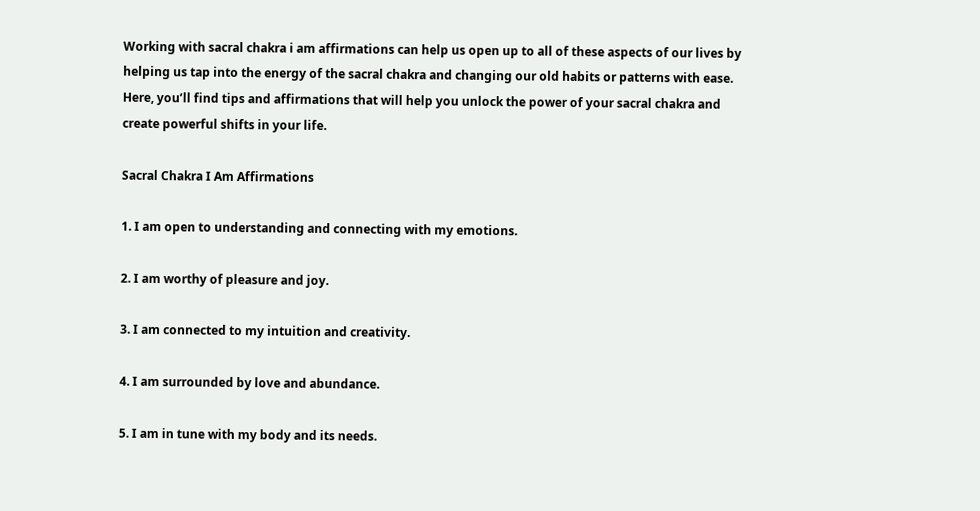Working with sacral chakra i am affirmations can help us open up to all of these aspects of our lives by helping us tap into the energy of the sacral chakra and changing our old habits or patterns with ease. Here, you’ll find tips and affirmations that will help you unlock the power of your sacral chakra and create powerful shifts in your life.

Sacral Chakra I Am Affirmations

1. I am open to understanding and connecting with my emotions.

2. I am worthy of pleasure and joy.

3. I am connected to my intuition and creativity.

4. I am surrounded by love and abundance.

5. I am in tune with my body and its needs.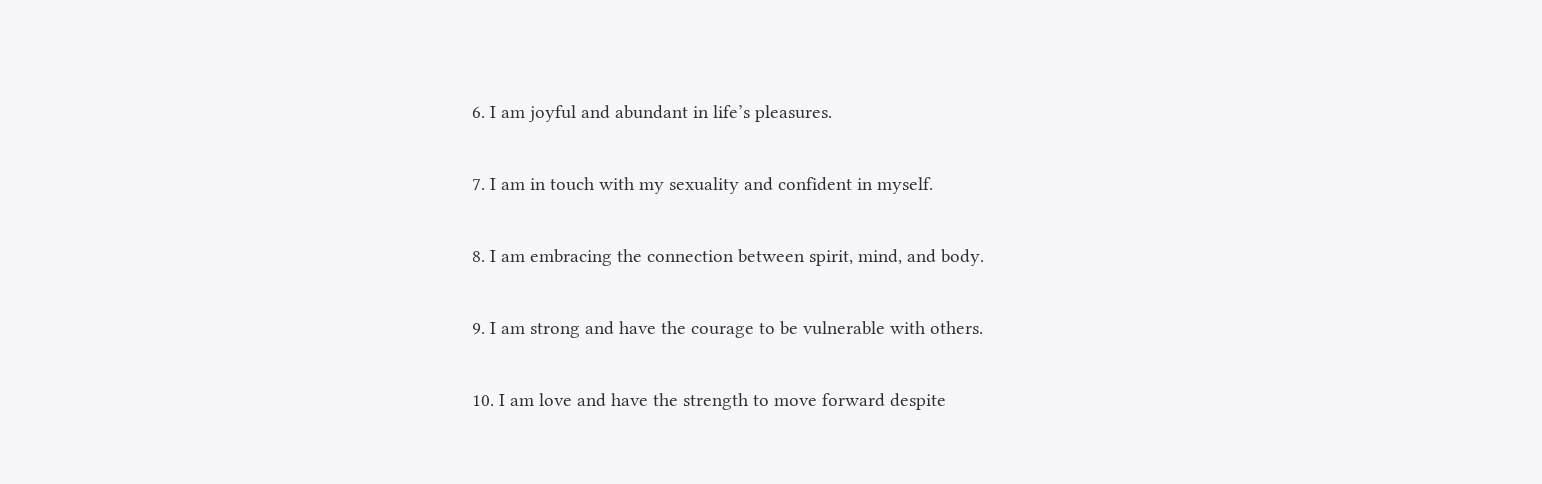6. I am joyful and abundant in life’s pleasures.

7. I am in touch with my sexuality and confident in myself.

8. I am embracing the connection between spirit, mind, and body.

9. I am strong and have the courage to be vulnerable with others.

10. I am love and have the strength to move forward despite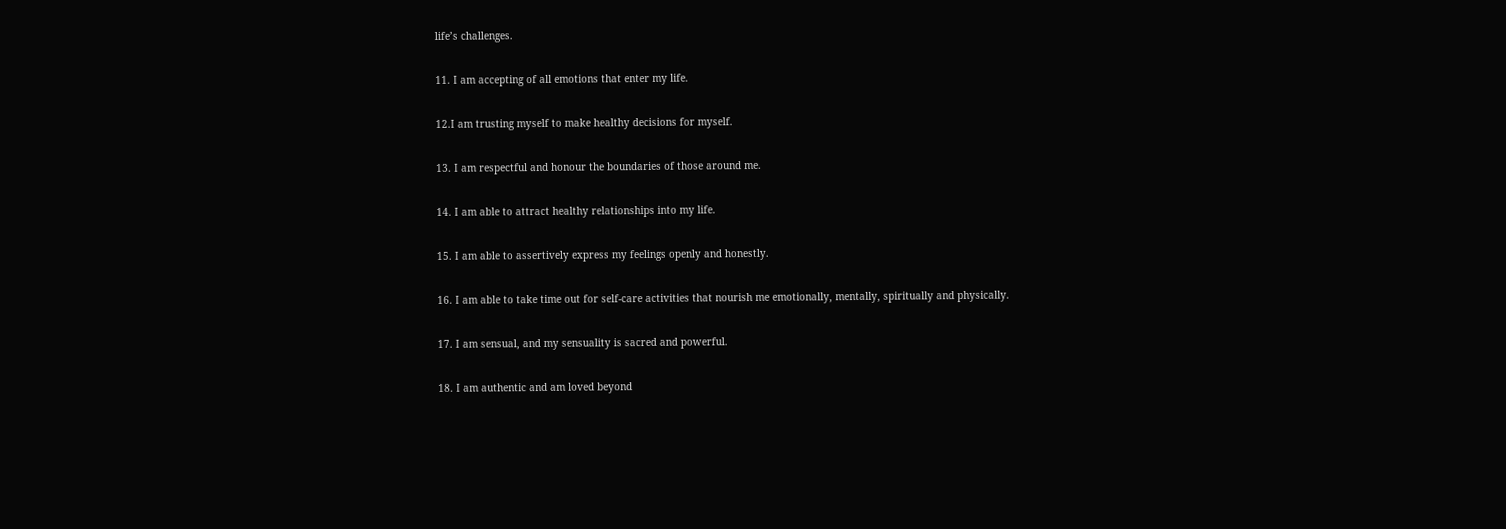life’s challenges.

11. I am accepting of all emotions that enter my life.

12.I am trusting myself to make healthy decisions for myself.

13. I am respectful and honour the boundaries of those around me.

14. I am able to attract healthy relationships into my life.

15. I am able to assertively express my feelings openly and honestly.

16. I am able to take time out for self-care activities that nourish me emotionally, mentally, spiritually and physically.

17. I am sensual, and my sensuality is sacred and powerful.

18. I am authentic and am loved beyond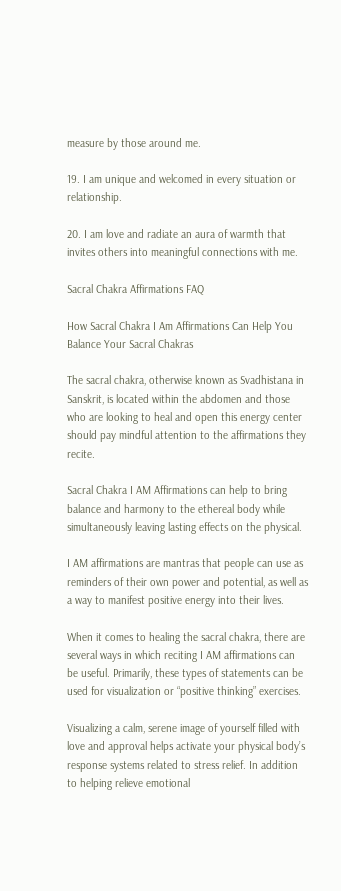measure by those around me.

19. I am unique and welcomed in every situation or relationship.

20. I am love and radiate an aura of warmth that invites others into meaningful connections with me.

Sacral Chakra Affirmations FAQ

How Sacral Chakra I Am Affirmations Can Help You Balance Your Sacral Chakras

The sacral chakra, otherwise known as Svadhistana in Sanskrit, is located within the abdomen and those who are looking to heal and open this energy center should pay mindful attention to the affirmations they recite.

Sacral Chakra I AM Affirmations can help to bring balance and harmony to the ethereal body while simultaneously leaving lasting effects on the physical.

I AM affirmations are mantras that people can use as reminders of their own power and potential, as well as a way to manifest positive energy into their lives.

When it comes to healing the sacral chakra, there are several ways in which reciting I AM affirmations can be useful. Primarily, these types of statements can be used for visualization or “positive thinking” exercises.

Visualizing a calm, serene image of yourself filled with love and approval helps activate your physical body’s response systems related to stress relief. In addition to helping relieve emotional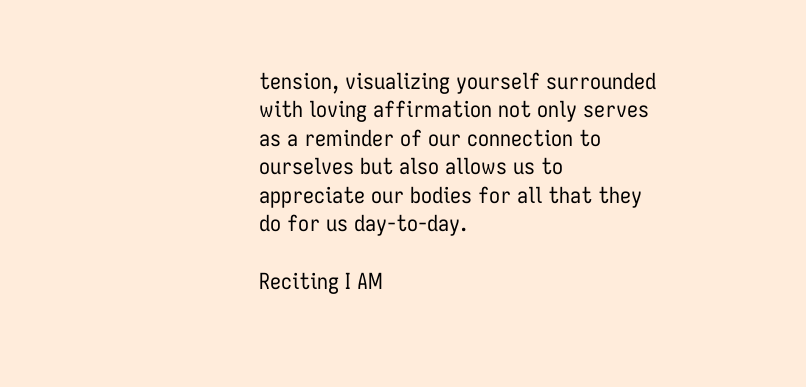tension, visualizing yourself surrounded with loving affirmation not only serves as a reminder of our connection to ourselves but also allows us to appreciate our bodies for all that they do for us day-to-day.

Reciting I AM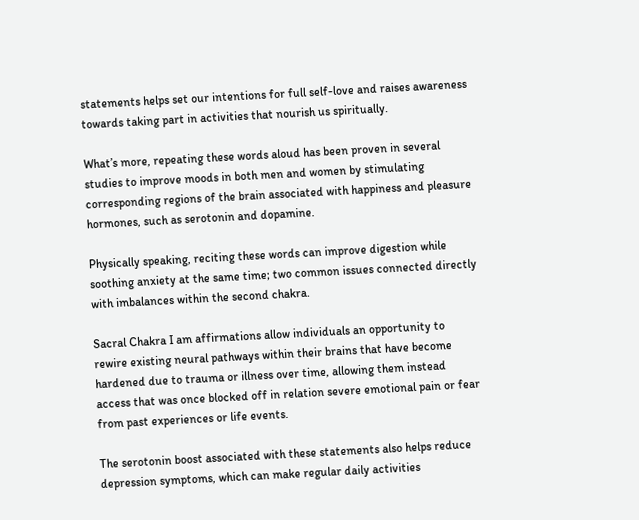statements helps set our intentions for full self-love and raises awareness towards taking part in activities that nourish us spiritually.

What’s more, repeating these words aloud has been proven in several studies to improve moods in both men and women by stimulating corresponding regions of the brain associated with happiness and pleasure hormones, such as serotonin and dopamine.

Physically speaking, reciting these words can improve digestion while soothing anxiety at the same time; two common issues connected directly with imbalances within the second chakra.

Sacral Chakra I am affirmations allow individuals an opportunity to rewire existing neural pathways within their brains that have become hardened due to trauma or illness over time, allowing them instead access that was once blocked off in relation severe emotional pain or fear from past experiences or life events.

The serotonin boost associated with these statements also helps reduce depression symptoms, which can make regular daily activities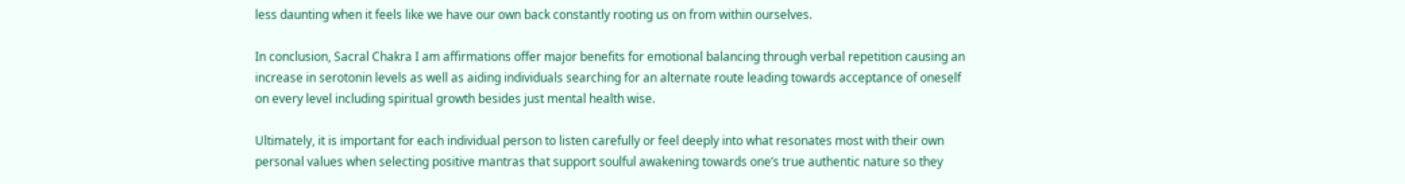less daunting when it feels like we have our own back constantly rooting us on from within ourselves.

In conclusion, Sacral Chakra I am affirmations offer major benefits for emotional balancing through verbal repetition causing an increase in serotonin levels as well as aiding individuals searching for an alternate route leading towards acceptance of oneself on every level including spiritual growth besides just mental health wise.

Ultimately, it is important for each individual person to listen carefully or feel deeply into what resonates most with their own personal values when selecting positive mantras that support soulful awakening towards one’s true authentic nature so they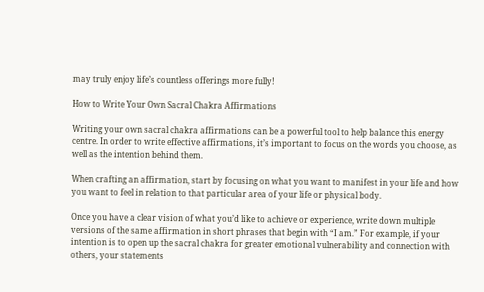may truly enjoy life’s countless offerings more fully!

How to Write Your Own Sacral Chakra Affirmations

Writing your own sacral chakra affirmations can be a powerful tool to help balance this energy centre. In order to write effective affirmations, it’s important to focus on the words you choose, as well as the intention behind them.

When crafting an affirmation, start by focusing on what you want to manifest in your life and how you want to feel in relation to that particular area of your life or physical body.

Once you have a clear vision of what you’d like to achieve or experience, write down multiple versions of the same affirmation in short phrases that begin with “I am.” For example, if your intention is to open up the sacral chakra for greater emotional vulnerability and connection with others, your statements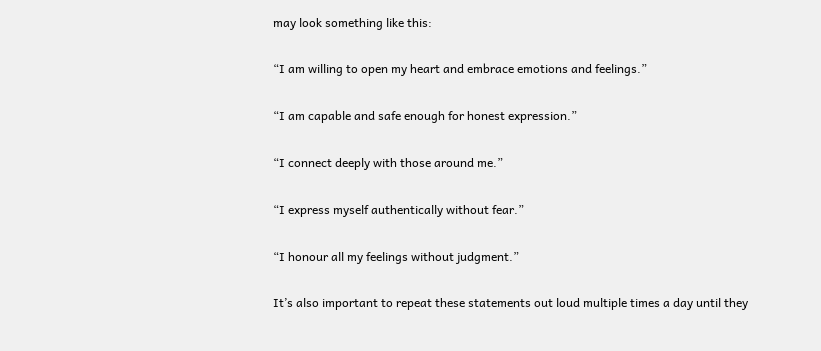may look something like this:

“I am willing to open my heart and embrace emotions and feelings.”

“I am capable and safe enough for honest expression.”

“I connect deeply with those around me.”

“I express myself authentically without fear.”

“I honour all my feelings without judgment.”

It’s also important to repeat these statements out loud multiple times a day until they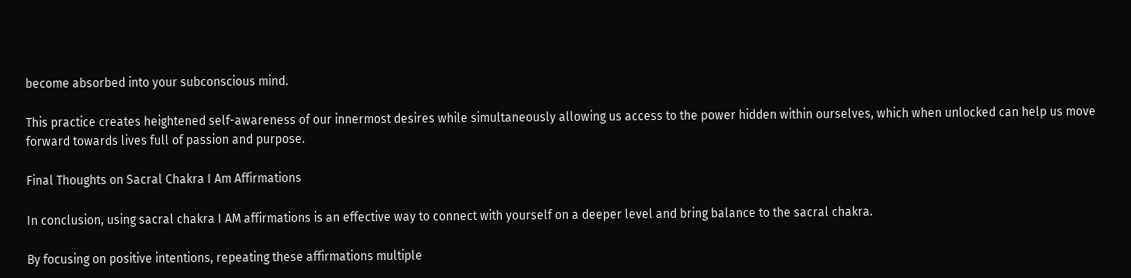become absorbed into your subconscious mind.

This practice creates heightened self-awareness of our innermost desires while simultaneously allowing us access to the power hidden within ourselves, which when unlocked can help us move forward towards lives full of passion and purpose.

Final Thoughts on Sacral Chakra I Am Affirmations

In conclusion, using sacral chakra I AM affirmations is an effective way to connect with yourself on a deeper level and bring balance to the sacral chakra.

By focusing on positive intentions, repeating these affirmations multiple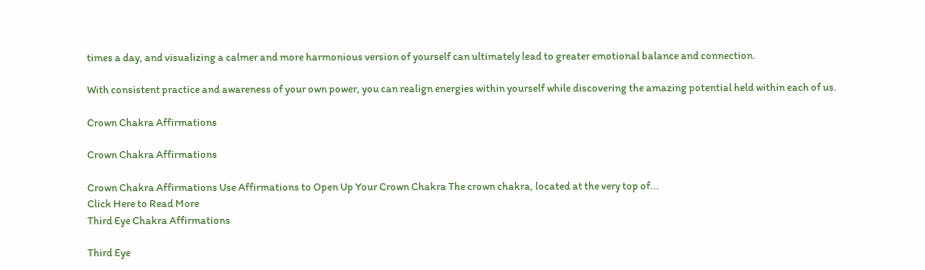times a day, and visualizing a calmer and more harmonious version of yourself can ultimately lead to greater emotional balance and connection.

With consistent practice and awareness of your own power, you can realign energies within yourself while discovering the amazing potential held within each of us.

Crown Chakra Affirmations

Crown Chakra Affirmations

Crown Chakra Affirmations Use Affirmations to Open Up Your Crown Chakra The crown chakra, located at the very top of...
Click Here to Read More
Third Eye Chakra Affirmations

Third Eye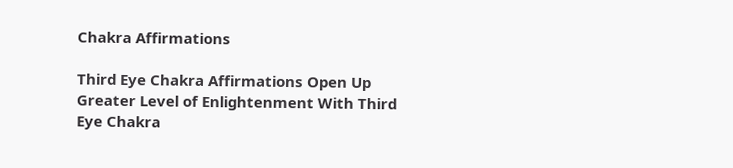Chakra Affirmations

Third Eye Chakra Affirmations Open Up Greater Level of Enlightenment With Third Eye Chakra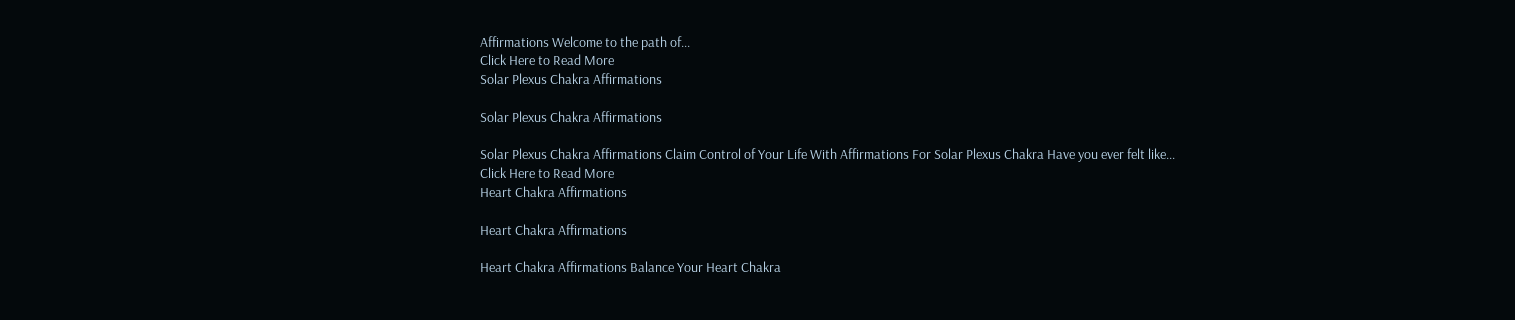Affirmations Welcome to the path of...
Click Here to Read More
Solar Plexus Chakra Affirmations

Solar Plexus Chakra Affirmations

Solar Plexus Chakra Affirmations Claim Control of Your Life With Affirmations For Solar Plexus Chakra Have you ever felt like...
Click Here to Read More
Heart Chakra Affirmations

Heart Chakra Affirmations

Heart Chakra Affirmations Balance Your Heart Chakra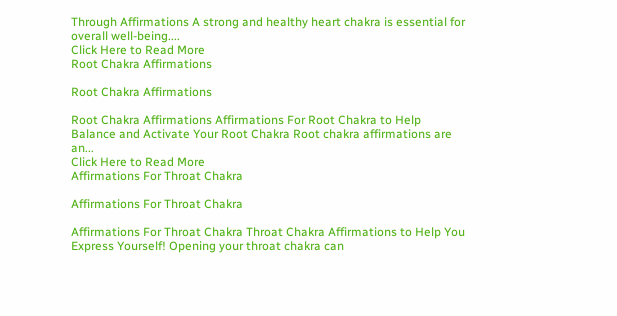Through Affirmations A strong and healthy heart chakra is essential for overall well-being....
Click Here to Read More
Root Chakra Affirmations

Root Chakra Affirmations

Root Chakra Affirmations Affirmations For Root Chakra to Help Balance and Activate Your Root Chakra Root chakra affirmations are an...
Click Here to Read More
Affirmations For Throat Chakra

Affirmations For Throat Chakra

Affirmations For Throat Chakra Throat Chakra Affirmations to Help You Express Yourself! Opening your throat chakra can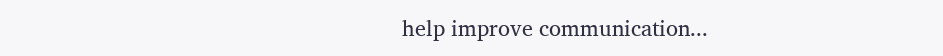help improve communication...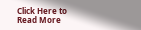Click Here to Read More